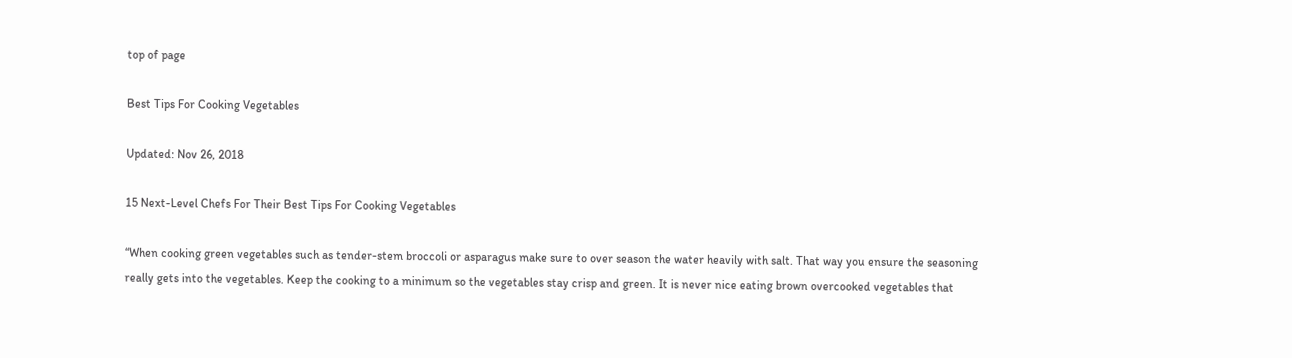top of page

Best Tips For Cooking Vegetables

Updated: Nov 26, 2018

15 Next-Level Chefs For Their Best Tips For Cooking Vegetables

“When cooking green vegetables such as tender-stem broccoli or asparagus make sure to over season the water heavily with salt. That way you ensure the seasoning really gets into the vegetables. Keep the cooking to a minimum so the vegetables stay crisp and green. It is never nice eating brown overcooked vegetables that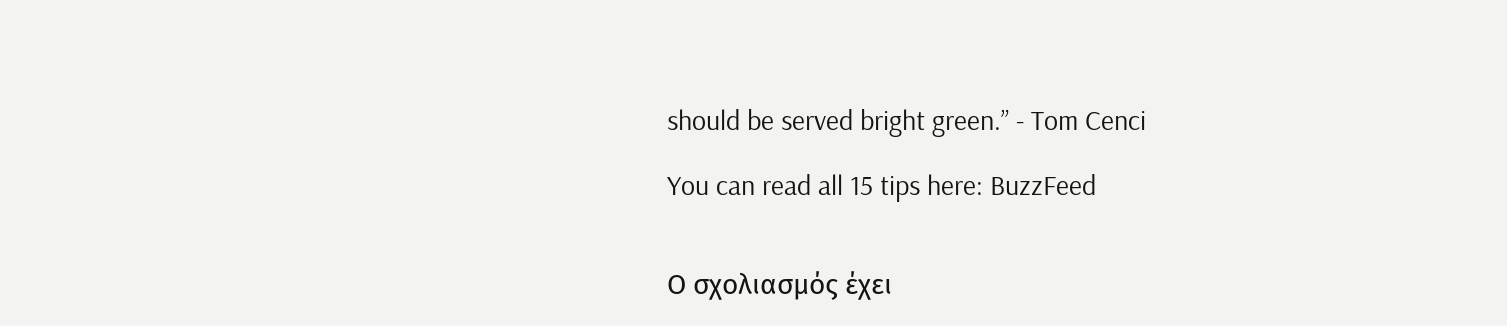should be served bright green.” - Tom Cenci

You can read all 15 tips here: BuzzFeed


Ο σχολιασμός έχει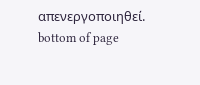απενεργοποιηθεί.
bottom of page